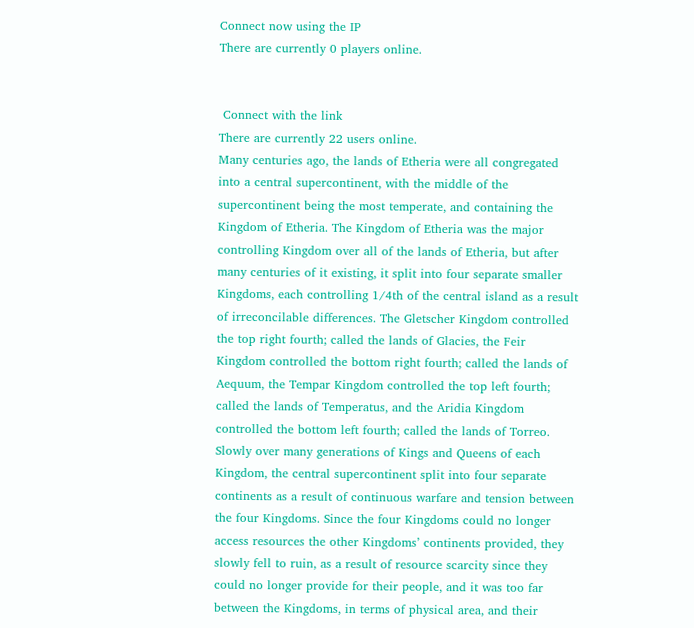Connect now using the IP
There are currently 0 players online.


 Connect with the link
There are currently 22 users online.
Many centuries ago, the lands of Etheria were all congregated into a central supercontinent, with the middle of the supercontinent being the most temperate, and containing the Kingdom of Etheria. The Kingdom of Etheria was the major controlling Kingdom over all of the lands of Etheria, but after many centuries of it existing, it split into four separate smaller Kingdoms, each controlling 1/4th of the central island as a result of irreconcilable differences. The Gletscher Kingdom controlled the top right fourth; called the lands of Glacies, the Feir Kingdom controlled the bottom right fourth; called the lands of Aequum, the Tempar Kingdom controlled the top left fourth; called the lands of Temperatus, and the Aridia Kingdom controlled the bottom left fourth; called the lands of Torreo. Slowly over many generations of Kings and Queens of each Kingdom, the central supercontinent split into four separate continents as a result of continuous warfare and tension between the four Kingdoms. Since the four Kingdoms could no longer access resources the other Kingdoms’ continents provided, they slowly fell to ruin, as a result of resource scarcity since they could no longer provide for their people, and it was too far between the Kingdoms, in terms of physical area, and their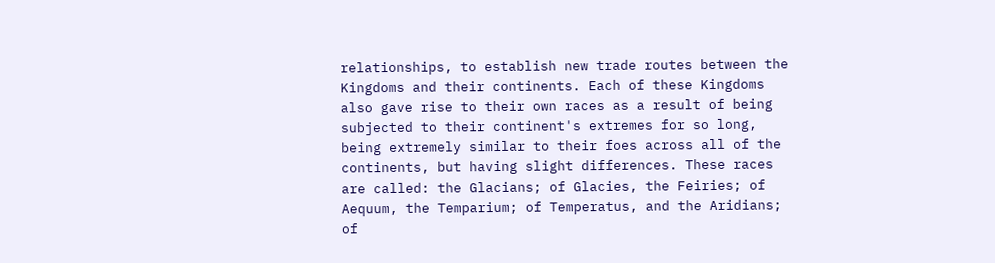relationships, to establish new trade routes between the Kingdoms and their continents. Each of these Kingdoms also gave rise to their own races as a result of being subjected to their continent's extremes for so long, being extremely similar to their foes across all of the continents, but having slight differences. These races are called: the Glacians; of Glacies, the Feiries; of Aequum, the Temparium; of Temperatus, and the Aridians; of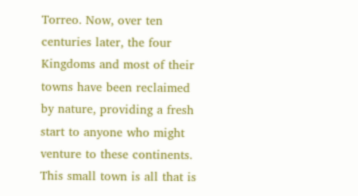Torreo. Now, over ten centuries later, the four Kingdoms and most of their towns have been reclaimed by nature, providing a fresh start to anyone who might venture to these continents. This small town is all that is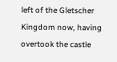left of the Gletscher Kingdom now, having overtook the castle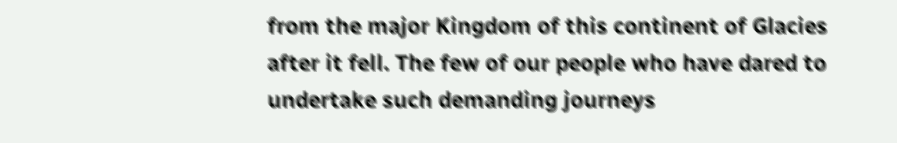from the major Kingdom of this continent of Glacies after it fell. The few of our people who have dared to undertake such demanding journeys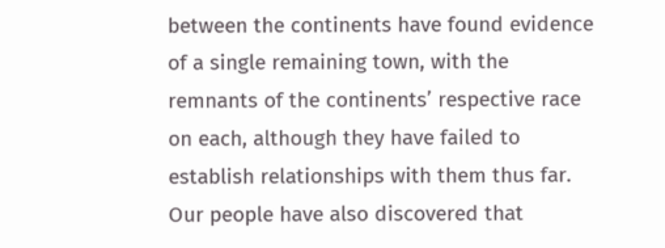between the continents have found evidence of a single remaining town, with the remnants of the continents’ respective race on each, although they have failed to establish relationships with them thus far. Our people have also discovered that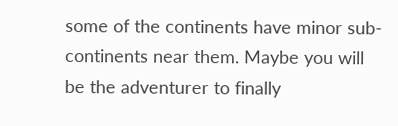some of the continents have minor sub-continents near them. Maybe you will be the adventurer to finally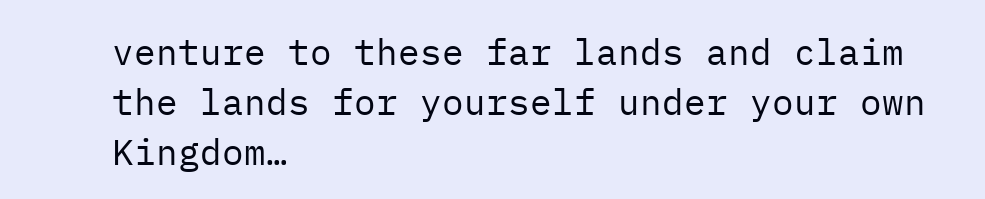venture to these far lands and claim the lands for yourself under your own Kingdom…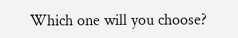Which one will you choose?